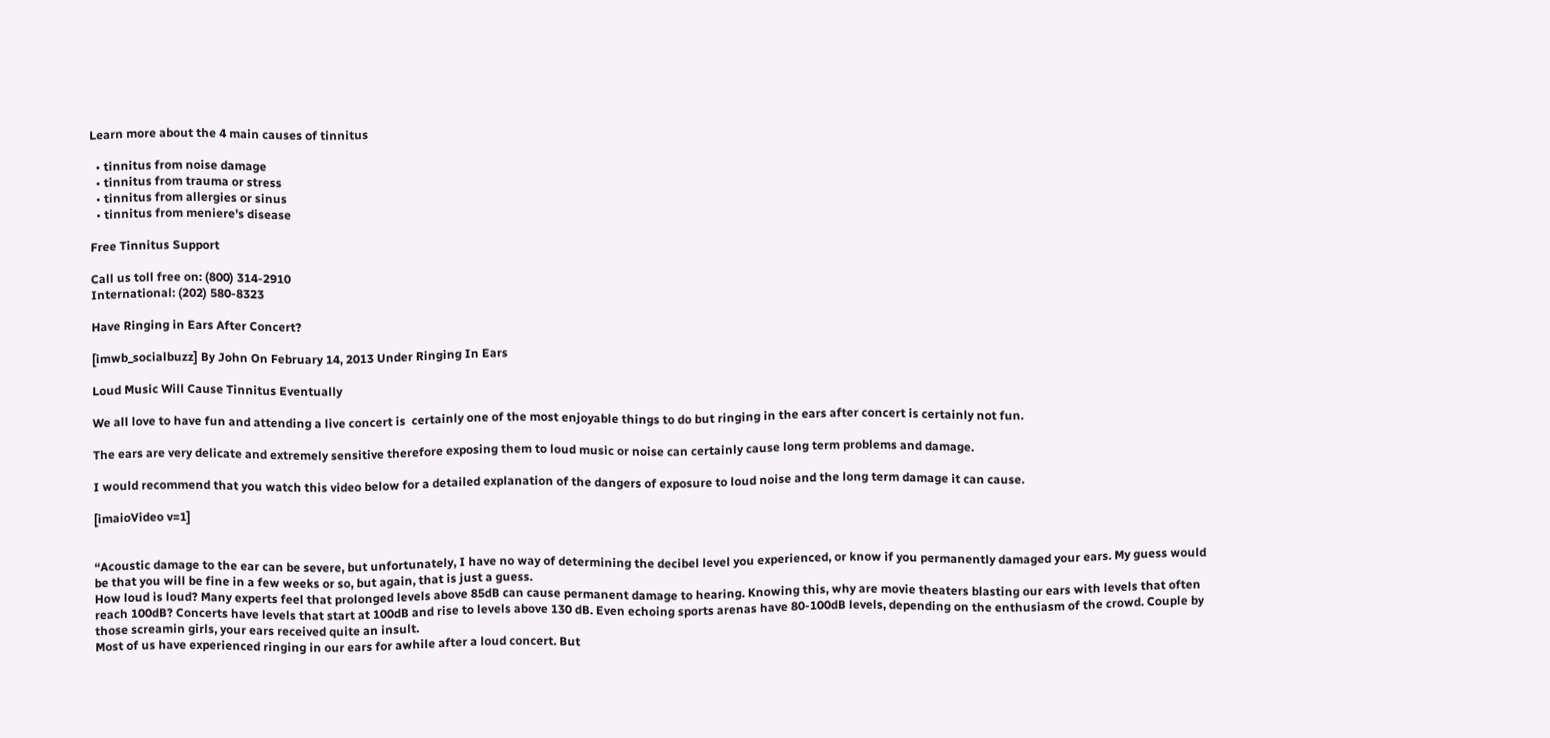Learn more about the 4 main causes of tinnitus

  • tinnitus from noise damage
  • tinnitus from trauma or stress
  • tinnitus from allergies or sinus
  • tinnitus from meniere's disease

Free Tinnitus Support

Call us toll free on: (800) 314-2910
International: (202) 580-8323

Have Ringing in Ears After Concert?

[imwb_socialbuzz] By John On February 14, 2013 Under Ringing In Ears

Loud Music Will Cause Tinnitus Eventually

We all love to have fun and attending a live concert is  certainly one of the most enjoyable things to do but ringing in the ears after concert is certainly not fun.

The ears are very delicate and extremely sensitive therefore exposing them to loud music or noise can certainly cause long term problems and damage.

I would recommend that you watch this video below for a detailed explanation of the dangers of exposure to loud noise and the long term damage it can cause.

[imaioVideo v=1]


“Acoustic damage to the ear can be severe, but unfortunately, I have no way of determining the decibel level you experienced, or know if you permanently damaged your ears. My guess would be that you will be fine in a few weeks or so, but again, that is just a guess.
How loud is loud? Many experts feel that prolonged levels above 85dB can cause permanent damage to hearing. Knowing this, why are movie theaters blasting our ears with levels that often reach 100dB? Concerts have levels that start at 100dB and rise to levels above 130 dB. Even echoing sports arenas have 80-100dB levels, depending on the enthusiasm of the crowd. Couple by those screamin girls, your ears received quite an insult.
Most of us have experienced ringing in our ears for awhile after a loud concert. But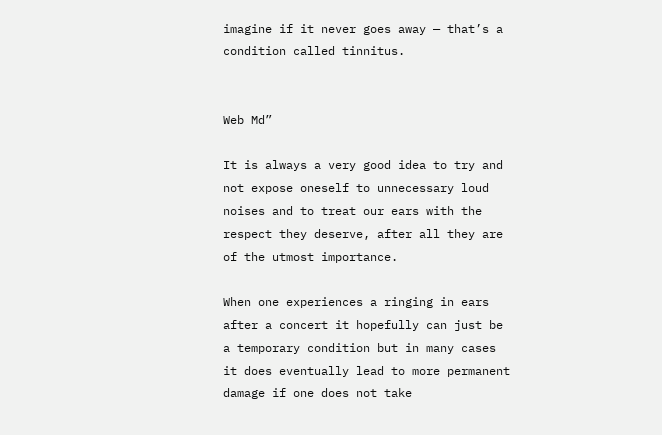imagine if it never goes away — that’s a condition called tinnitus.


Web Md”

It is always a very good idea to try and not expose oneself to unnecessary loud noises and to treat our ears with the respect they deserve, after all they are of the utmost importance.

When one experiences a ringing in ears after a concert it hopefully can just be a temporary condition but in many cases it does eventually lead to more permanent damage if one does not take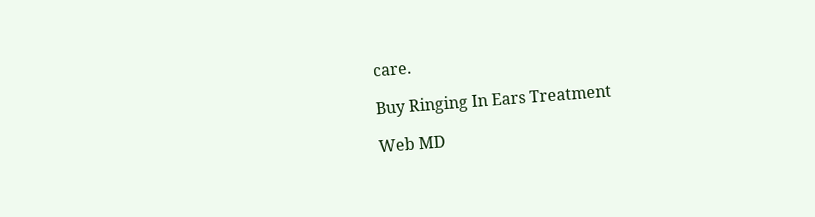care.

Buy Ringing In Ears Treatment

Web MD